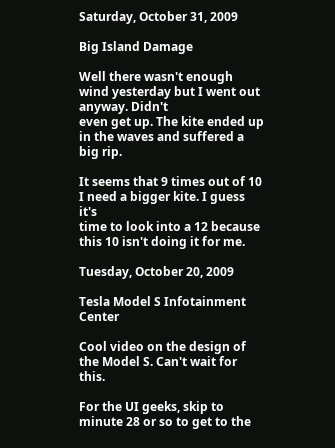Saturday, October 31, 2009

Big Island Damage

Well there wasn't enough wind yesterday but I went out anyway. Didn't
even get up. The kite ended up in the waves and suffered a big rip.

It seems that 9 times out of 10 I need a bigger kite. I guess it's
time to look into a 12 because this 10 isn't doing it for me.

Tuesday, October 20, 2009

Tesla Model S Infotainment Center

Cool video on the design of the Model S. Can't wait for this.

For the UI geeks, skip to minute 28 or so to get to the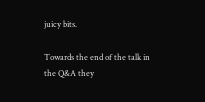juicy bits.

Towards the end of the talk in the Q&A they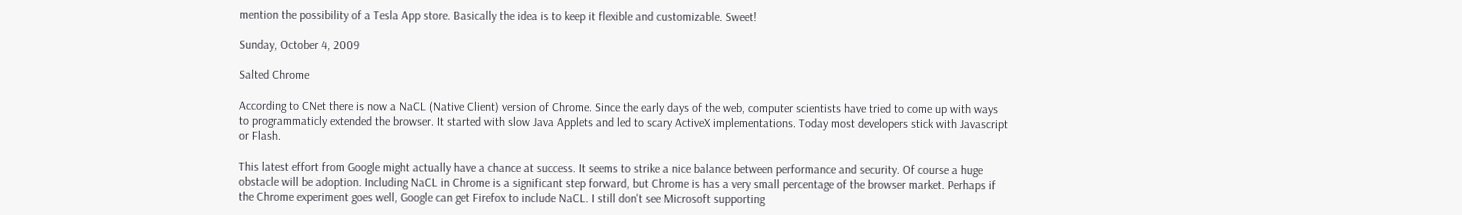mention the possibility of a Tesla App store. Basically the idea is to keep it flexible and customizable. Sweet!

Sunday, October 4, 2009

Salted Chrome

According to CNet there is now a NaCL (Native Client) version of Chrome. Since the early days of the web, computer scientists have tried to come up with ways to programmaticly extended the browser. It started with slow Java Applets and led to scary ActiveX implementations. Today most developers stick with Javascript or Flash.

This latest effort from Google might actually have a chance at success. It seems to strike a nice balance between performance and security. Of course a huge obstacle will be adoption. Including NaCL in Chrome is a significant step forward, but Chrome is has a very small percentage of the browser market. Perhaps if the Chrome experiment goes well, Google can get Firefox to include NaCL. I still don't see Microsoft supporting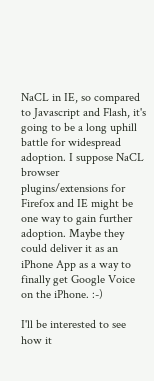NaCL in IE, so compared to Javascript and Flash, it's going to be a long uphill battle for widespread adoption. I suppose NaCL browser plugins/extensions for Firefox and IE might be one way to gain further adoption. Maybe they could deliver it as an iPhone App as a way to finally get Google Voice on the iPhone. :-)

I'll be interested to see how it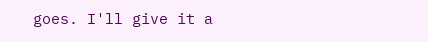goes. I'll give it a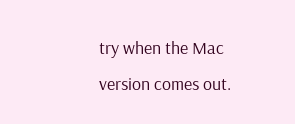try when the Mac version comes out.